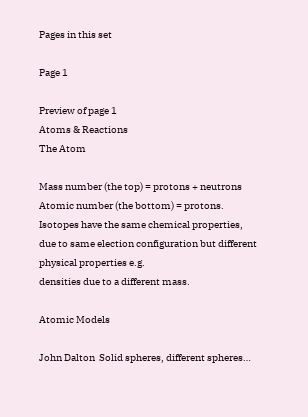Pages in this set

Page 1

Preview of page 1
Atoms & Reactions
The Atom

Mass number (the top) = protons + neutrons Atomic number (the bottom) = protons.
Isotopes have the same chemical properties, due to same election configuration but different physical properties e.g.
densities due to a different mass.

Atomic Models

John Dalton  Solid spheres, different spheres…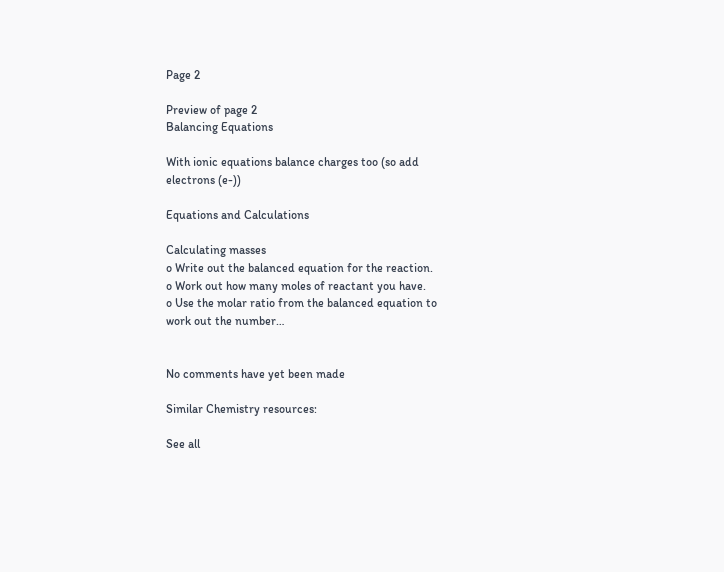Page 2

Preview of page 2
Balancing Equations

With ionic equations balance charges too (so add electrons (e-))

Equations and Calculations

Calculating masses
o Write out the balanced equation for the reaction.
o Work out how many moles of reactant you have.
o Use the molar ratio from the balanced equation to work out the number…


No comments have yet been made

Similar Chemistry resources:

See all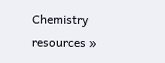Chemistry resources »